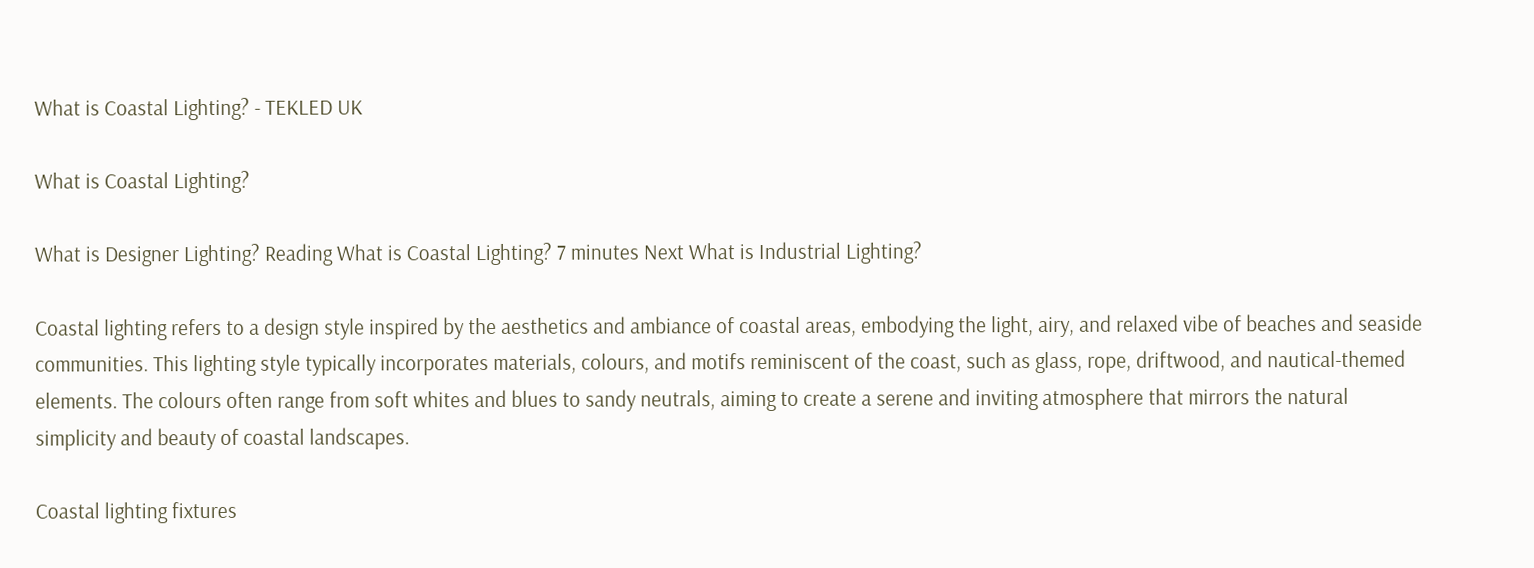What is Coastal Lighting? - TEKLED UK

What is Coastal Lighting?

What is Designer Lighting? Reading What is Coastal Lighting? 7 minutes Next What is Industrial Lighting?

Coastal lighting refers to a design style inspired by the aesthetics and ambiance of coastal areas, embodying the light, airy, and relaxed vibe of beaches and seaside communities. This lighting style typically incorporates materials, colours, and motifs reminiscent of the coast, such as glass, rope, driftwood, and nautical-themed elements. The colours often range from soft whites and blues to sandy neutrals, aiming to create a serene and inviting atmosphere that mirrors the natural simplicity and beauty of coastal landscapes.

Coastal lighting fixtures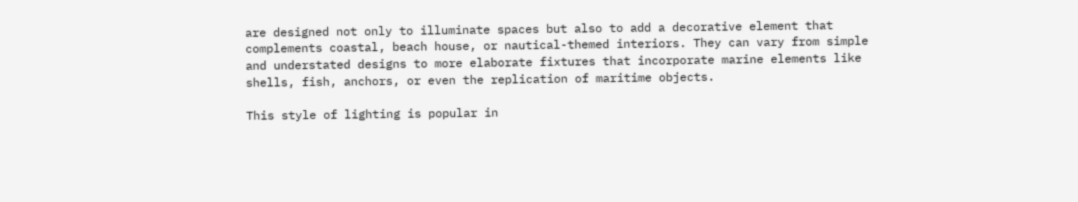are designed not only to illuminate spaces but also to add a decorative element that complements coastal, beach house, or nautical-themed interiors. They can vary from simple and understated designs to more elaborate fixtures that incorporate marine elements like shells, fish, anchors, or even the replication of maritime objects.

This style of lighting is popular in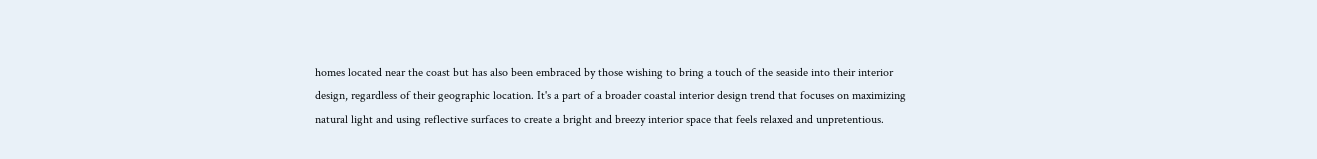homes located near the coast but has also been embraced by those wishing to bring a touch of the seaside into their interior design, regardless of their geographic location. It's a part of a broader coastal interior design trend that focuses on maximizing natural light and using reflective surfaces to create a bright and breezy interior space that feels relaxed and unpretentious.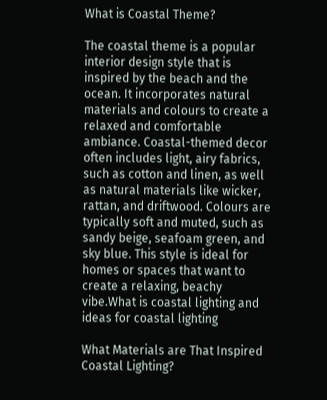What is Coastal Theme?

The coastal theme is a popular interior design style that is inspired by the beach and the ocean. It incorporates natural materials and colours to create a relaxed and comfortable ambiance. Coastal-themed decor often includes light, airy fabrics, such as cotton and linen, as well as natural materials like wicker, rattan, and driftwood. Colours are typically soft and muted, such as sandy beige, seafoam green, and sky blue. This style is ideal for homes or spaces that want to create a relaxing, beachy vibe.What is coastal lighting and ideas for coastal lighting

What Materials are That Inspired Coastal Lighting?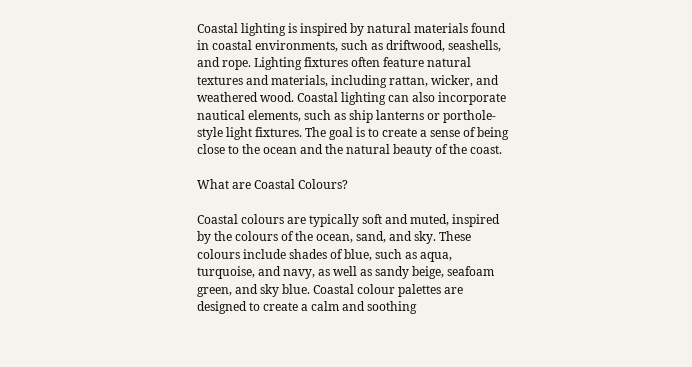Coastal lighting is inspired by natural materials found in coastal environments, such as driftwood, seashells, and rope. Lighting fixtures often feature natural textures and materials, including rattan, wicker, and weathered wood. Coastal lighting can also incorporate nautical elements, such as ship lanterns or porthole-style light fixtures. The goal is to create a sense of being close to the ocean and the natural beauty of the coast.

What are Coastal Colours?

Coastal colours are typically soft and muted, inspired by the colours of the ocean, sand, and sky. These colours include shades of blue, such as aqua, turquoise, and navy, as well as sandy beige, seafoam green, and sky blue. Coastal colour palettes are designed to create a calm and soothing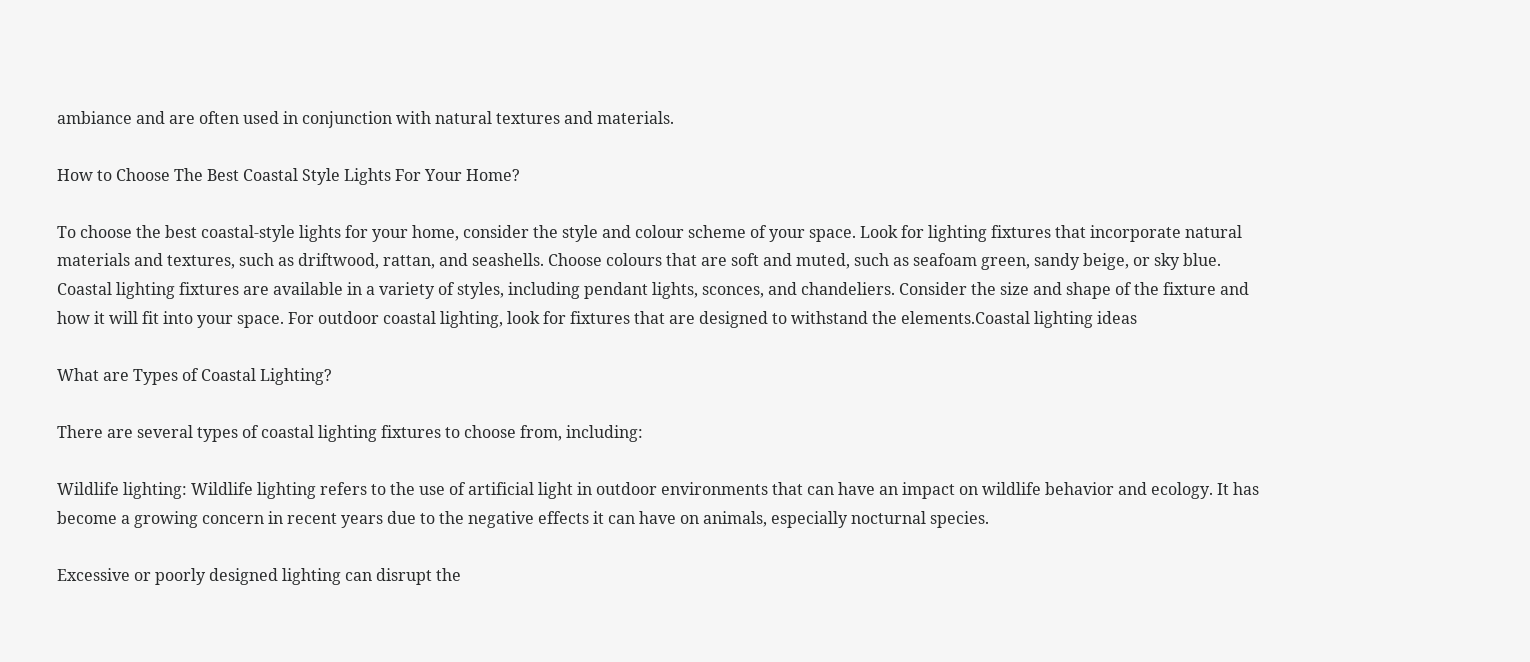ambiance and are often used in conjunction with natural textures and materials.

How to Choose The Best Coastal Style Lights For Your Home?

To choose the best coastal-style lights for your home, consider the style and colour scheme of your space. Look for lighting fixtures that incorporate natural materials and textures, such as driftwood, rattan, and seashells. Choose colours that are soft and muted, such as seafoam green, sandy beige, or sky blue. Coastal lighting fixtures are available in a variety of styles, including pendant lights, sconces, and chandeliers. Consider the size and shape of the fixture and how it will fit into your space. For outdoor coastal lighting, look for fixtures that are designed to withstand the elements.Coastal lighting ideas

What are Types of Coastal Lighting?

There are several types of coastal lighting fixtures to choose from, including:

Wildlife lighting: Wildlife lighting refers to the use of artificial light in outdoor environments that can have an impact on wildlife behavior and ecology. It has become a growing concern in recent years due to the negative effects it can have on animals, especially nocturnal species.

Excessive or poorly designed lighting can disrupt the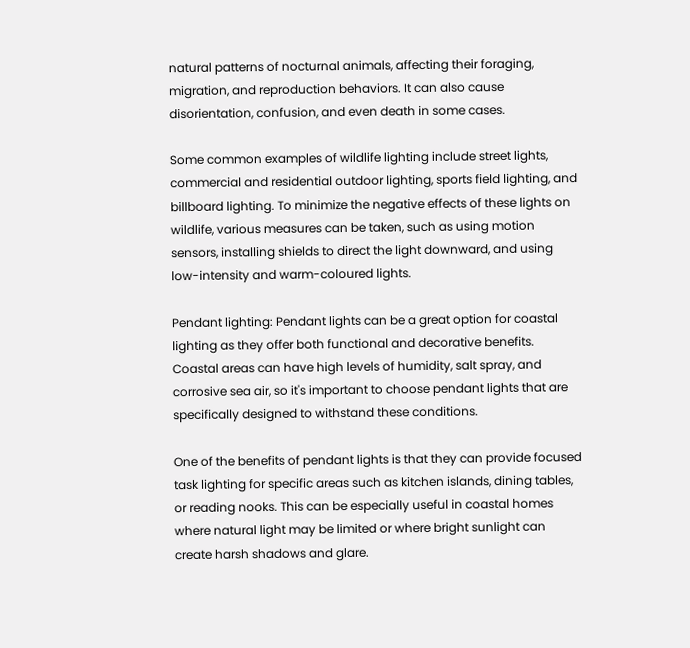natural patterns of nocturnal animals, affecting their foraging, migration, and reproduction behaviors. It can also cause disorientation, confusion, and even death in some cases.

Some common examples of wildlife lighting include street lights, commercial and residential outdoor lighting, sports field lighting, and billboard lighting. To minimize the negative effects of these lights on wildlife, various measures can be taken, such as using motion sensors, installing shields to direct the light downward, and using low-intensity and warm-coloured lights.

Pendant lighting: Pendant lights can be a great option for coastal lighting as they offer both functional and decorative benefits. Coastal areas can have high levels of humidity, salt spray, and corrosive sea air, so it's important to choose pendant lights that are specifically designed to withstand these conditions.

One of the benefits of pendant lights is that they can provide focused task lighting for specific areas such as kitchen islands, dining tables, or reading nooks. This can be especially useful in coastal homes where natural light may be limited or where bright sunlight can create harsh shadows and glare.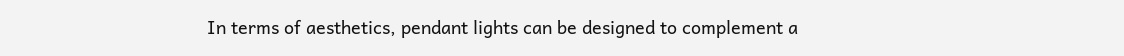In terms of aesthetics, pendant lights can be designed to complement a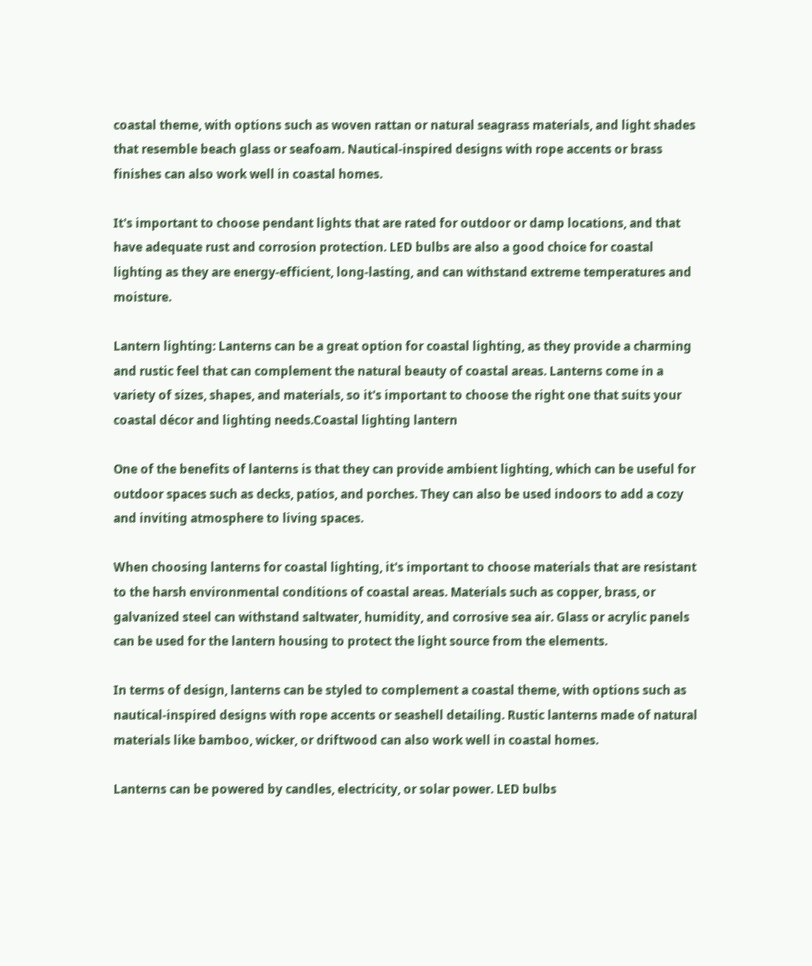coastal theme, with options such as woven rattan or natural seagrass materials, and light shades that resemble beach glass or seafoam. Nautical-inspired designs with rope accents or brass finishes can also work well in coastal homes.

It's important to choose pendant lights that are rated for outdoor or damp locations, and that have adequate rust and corrosion protection. LED bulbs are also a good choice for coastal lighting as they are energy-efficient, long-lasting, and can withstand extreme temperatures and moisture.

Lantern lighting: Lanterns can be a great option for coastal lighting, as they provide a charming and rustic feel that can complement the natural beauty of coastal areas. Lanterns come in a variety of sizes, shapes, and materials, so it's important to choose the right one that suits your coastal décor and lighting needs.Coastal lighting lantern

One of the benefits of lanterns is that they can provide ambient lighting, which can be useful for outdoor spaces such as decks, patios, and porches. They can also be used indoors to add a cozy and inviting atmosphere to living spaces.

When choosing lanterns for coastal lighting, it's important to choose materials that are resistant to the harsh environmental conditions of coastal areas. Materials such as copper, brass, or galvanized steel can withstand saltwater, humidity, and corrosive sea air. Glass or acrylic panels can be used for the lantern housing to protect the light source from the elements.

In terms of design, lanterns can be styled to complement a coastal theme, with options such as nautical-inspired designs with rope accents or seashell detailing. Rustic lanterns made of natural materials like bamboo, wicker, or driftwood can also work well in coastal homes.

Lanterns can be powered by candles, electricity, or solar power. LED bulbs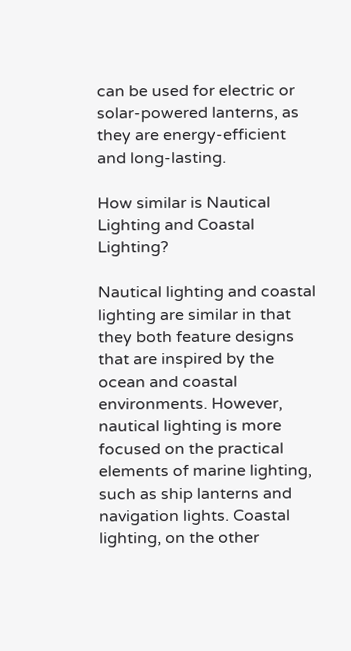can be used for electric or solar-powered lanterns, as they are energy-efficient and long-lasting.

How similar is Nautical Lighting and Coastal Lighting?

Nautical lighting and coastal lighting are similar in that they both feature designs that are inspired by the ocean and coastal environments. However, nautical lighting is more focused on the practical elements of marine lighting, such as ship lanterns and navigation lights. Coastal lighting, on the other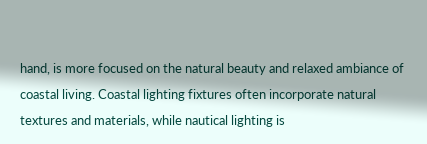hand, is more focused on the natural beauty and relaxed ambiance of coastal living. Coastal lighting fixtures often incorporate natural textures and materials, while nautical lighting is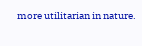more utilitarian in nature.